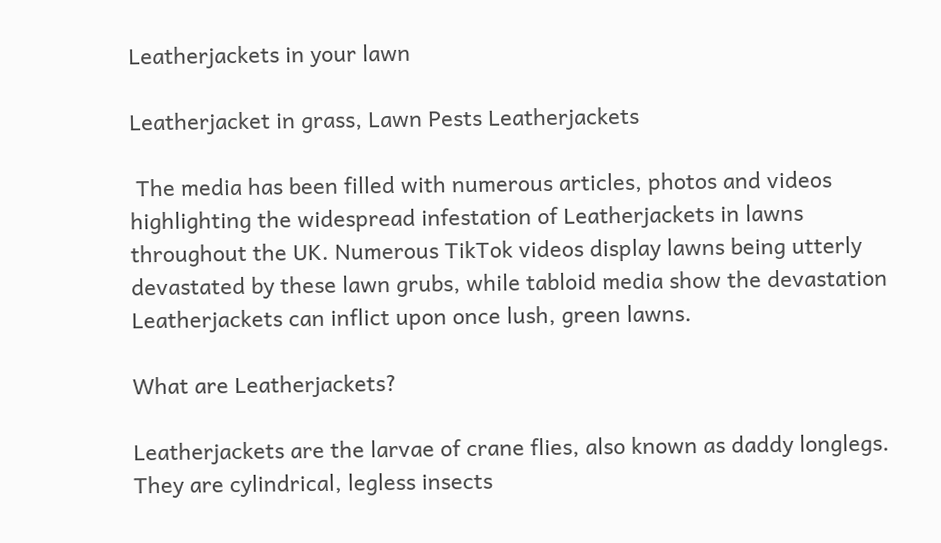Leatherjackets in your lawn

Leatherjacket in grass, Lawn Pests Leatherjackets

 The media has been filled with numerous articles, photos and videos highlighting the widespread infestation of Leatherjackets in lawns throughout the UK. Numerous TikTok videos display lawns being utterly devastated by these lawn grubs, while tabloid media show the devastation Leatherjackets can inflict upon once lush, green lawns.

What are Leatherjackets?

Leatherjackets are the larvae of crane flies, also known as daddy longlegs. They are cylindrical, legless insects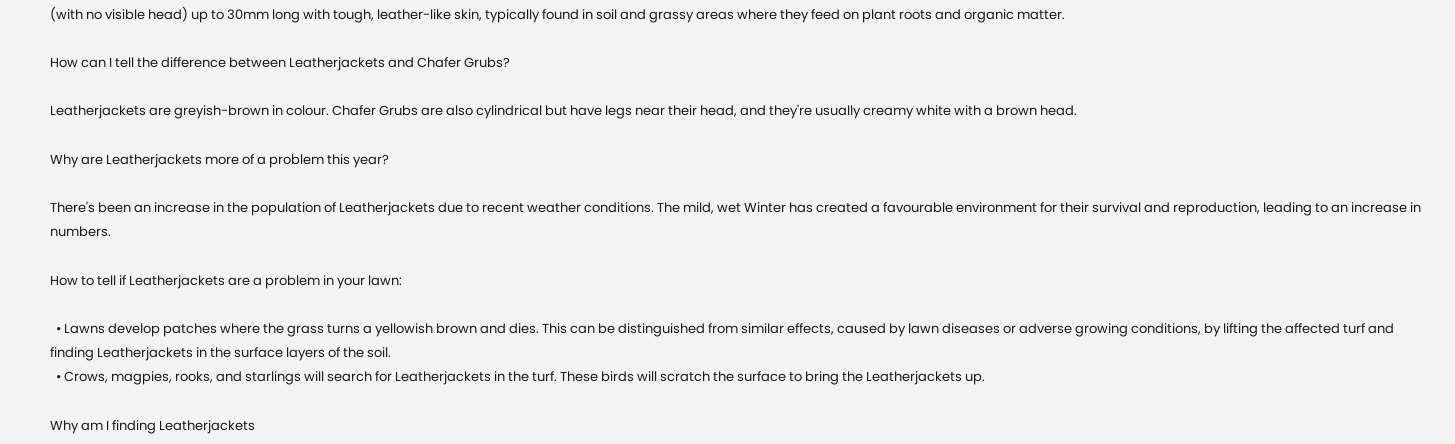(with no visible head) up to 30mm long with tough, leather-like skin, typically found in soil and grassy areas where they feed on plant roots and organic matter.

How can I tell the difference between Leatherjackets and Chafer Grubs?

Leatherjackets are greyish-brown in colour. Chafer Grubs are also cylindrical but have legs near their head, and they're usually creamy white with a brown head.

Why are Leatherjackets more of a problem this year?

There's been an increase in the population of Leatherjackets due to recent weather conditions. The mild, wet Winter has created a favourable environment for their survival and reproduction, leading to an increase in numbers.

How to tell if Leatherjackets are a problem in your lawn:

  • Lawns develop patches where the grass turns a yellowish brown and dies. This can be distinguished from similar effects, caused by lawn diseases or adverse growing conditions, by lifting the affected turf and finding Leatherjackets in the surface layers of the soil.
  • Crows, magpies, rooks, and starlings will search for Leatherjackets in the turf. These birds will scratch the surface to bring the Leatherjackets up.

Why am I finding Leatherjackets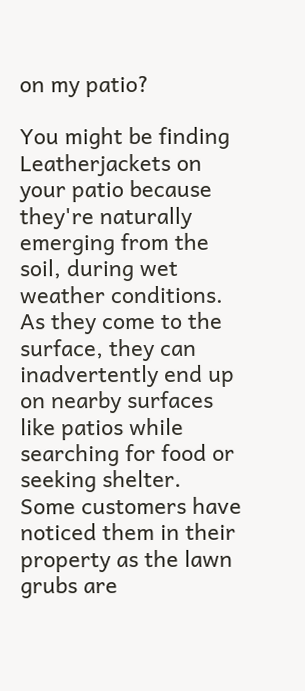on my patio?

You might be finding Leatherjackets on your patio because they're naturally emerging from the soil, during wet weather conditions. As they come to the surface, they can inadvertently end up on nearby surfaces like patios while searching for food or seeking shelter. Some customers have noticed them in their property as the lawn grubs are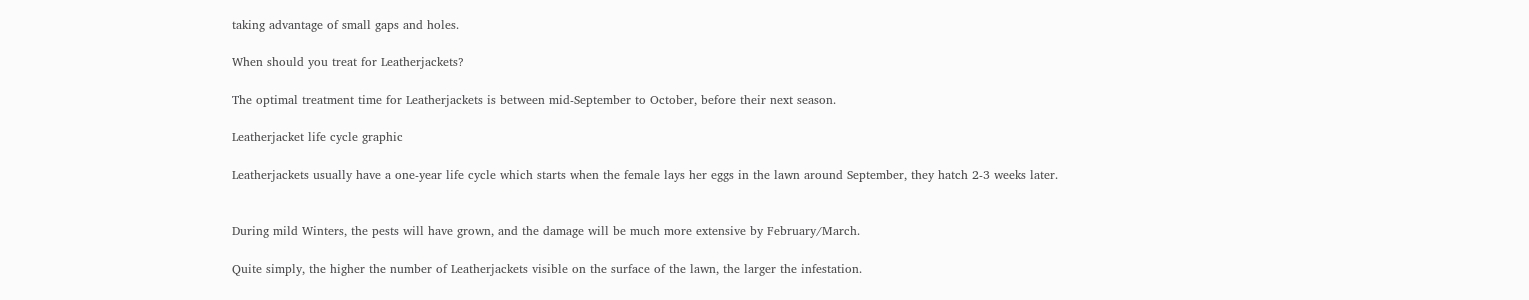taking advantage of small gaps and holes.

When should you treat for Leatherjackets?

The optimal treatment time for Leatherjackets is between mid-September to October, before their next season.

Leatherjacket life cycle graphic

Leatherjackets usually have a one-year life cycle which starts when the female lays her eggs in the lawn around September, they hatch 2-3 weeks later.


During mild Winters, the pests will have grown, and the damage will be much more extensive by February/March.

Quite simply, the higher the number of Leatherjackets visible on the surface of the lawn, the larger the infestation.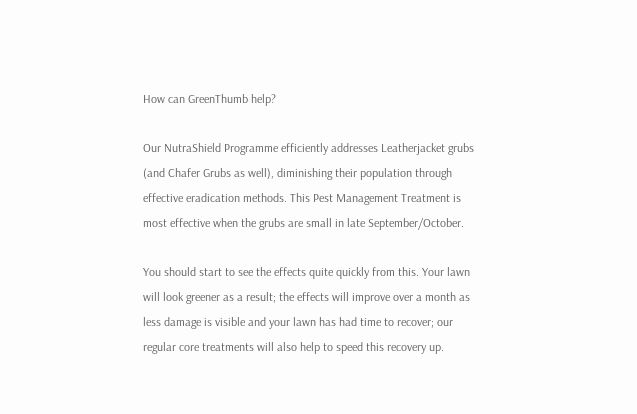How can GreenThumb help?

Our NutraShield Programme efficiently addresses Leatherjacket grubs (and Chafer Grubs as well), diminishing their population through effective eradication methods. This Pest Management Treatment is most effective when the grubs are small in late September/October.

You should start to see the effects quite quickly from this. Your lawn will look greener as a result; the effects will improve over a month as less damage is visible and your lawn has had time to recover; our regular core treatments will also help to speed this recovery up.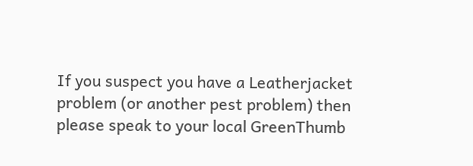If you suspect you have a Leatherjacket problem (or another pest problem) then please speak to your local GreenThumb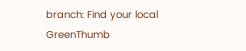branch: Find your local GreenThumb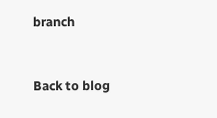branch


Back to blog